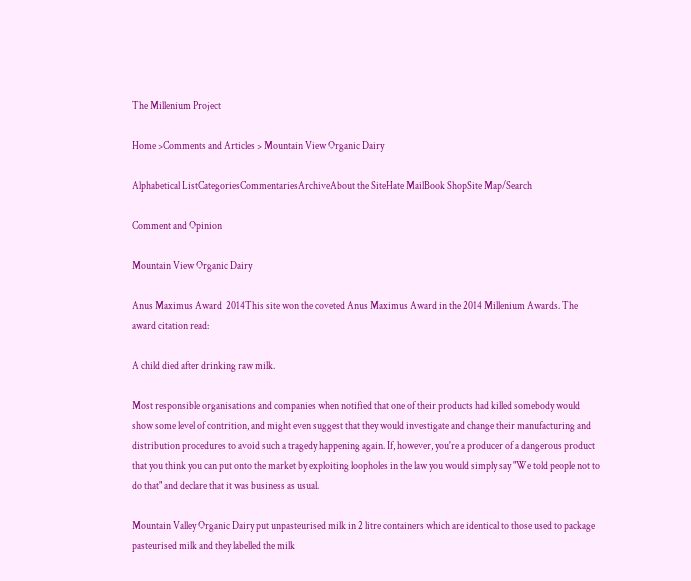The Millenium Project

Home >Comments and Articles > Mountain View Organic Dairy

Alphabetical ListCategoriesCommentariesArchiveAbout the SiteHate MailBook ShopSite Map/Search

Comment and Opinion

Mountain View Organic Dairy

Anus Maximus Award  2014This site won the coveted Anus Maximus Award in the 2014 Millenium Awards. The award citation read:

A child died after drinking raw milk.

Most responsible organisations and companies when notified that one of their products had killed somebody would show some level of contrition, and might even suggest that they would investigate and change their manufacturing and distribution procedures to avoid such a tragedy happening again. If, however, you're a producer of a dangerous product that you think you can put onto the market by exploiting loopholes in the law you would simply say "We told people not to do that" and declare that it was business as usual.

Mountain Valley Organic Dairy put unpasteurised milk in 2 litre containers which are identical to those used to package pasteurised milk and they labelled the milk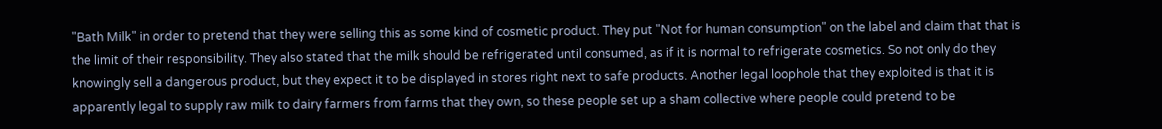"Bath Milk" in order to pretend that they were selling this as some kind of cosmetic product. They put "Not for human consumption" on the label and claim that that is the limit of their responsibility. They also stated that the milk should be refrigerated until consumed, as if it is normal to refrigerate cosmetics. So not only do they knowingly sell a dangerous product, but they expect it to be displayed in stores right next to safe products. Another legal loophole that they exploited is that it is apparently legal to supply raw milk to dairy farmers from farms that they own, so these people set up a sham collective where people could pretend to be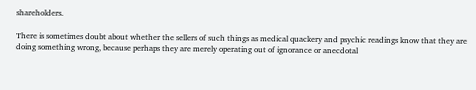shareholders.

There is sometimes doubt about whether the sellers of such things as medical quackery and psychic readings know that they are doing something wrong, because perhaps they are merely operating out of ignorance or anecdotal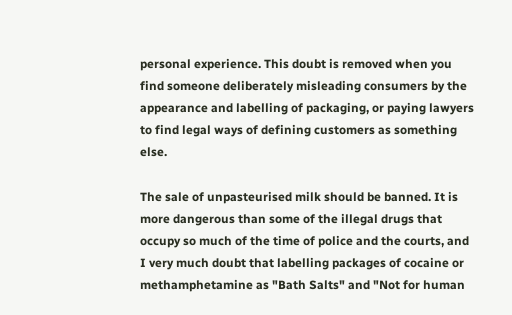personal experience. This doubt is removed when you find someone deliberately misleading consumers by the appearance and labelling of packaging, or paying lawyers to find legal ways of defining customers as something else.

The sale of unpasteurised milk should be banned. It is more dangerous than some of the illegal drugs that occupy so much of the time of police and the courts, and I very much doubt that labelling packages of cocaine or methamphetamine as "Bath Salts" and "Not for human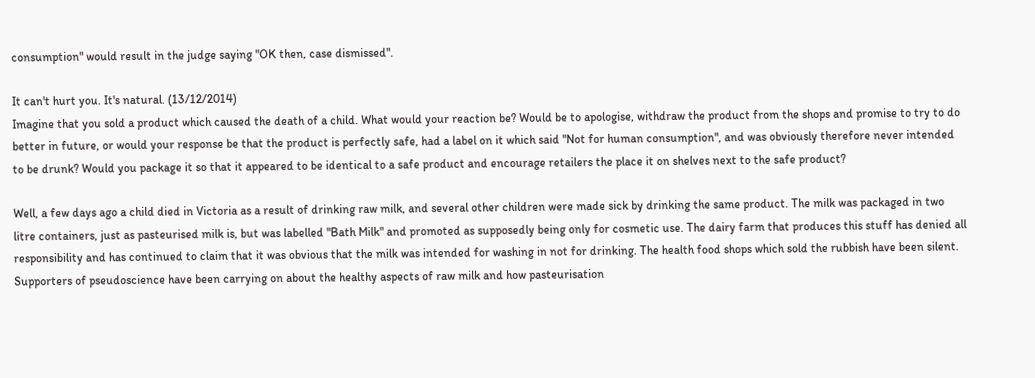consumption" would result in the judge saying "OK then, case dismissed".

It can't hurt you. It's natural. (13/12/2014)
Imagine that you sold a product which caused the death of a child. What would your reaction be? Would be to apologise, withdraw the product from the shops and promise to try to do better in future, or would your response be that the product is perfectly safe, had a label on it which said "Not for human consumption", and was obviously therefore never intended to be drunk? Would you package it so that it appeared to be identical to a safe product and encourage retailers the place it on shelves next to the safe product?

Well, a few days ago a child died in Victoria as a result of drinking raw milk, and several other children were made sick by drinking the same product. The milk was packaged in two litre containers, just as pasteurised milk is, but was labelled "Bath Milk" and promoted as supposedly being only for cosmetic use. The dairy farm that produces this stuff has denied all responsibility and has continued to claim that it was obvious that the milk was intended for washing in not for drinking. The health food shops which sold the rubbish have been silent. Supporters of pseudoscience have been carrying on about the healthy aspects of raw milk and how pasteurisation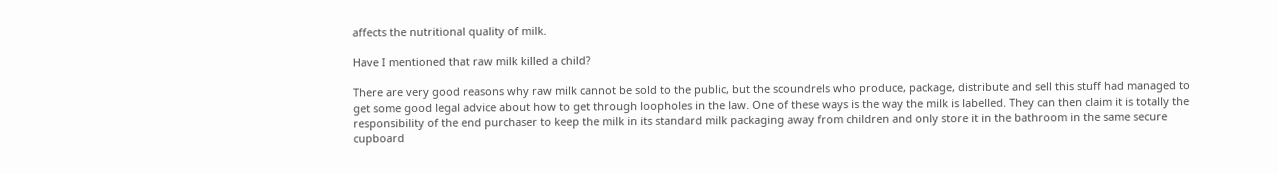affects the nutritional quality of milk.

Have I mentioned that raw milk killed a child?

There are very good reasons why raw milk cannot be sold to the public, but the scoundrels who produce, package, distribute and sell this stuff had managed to get some good legal advice about how to get through loopholes in the law. One of these ways is the way the milk is labelled. They can then claim it is totally the responsibility of the end purchaser to keep the milk in its standard milk packaging away from children and only store it in the bathroom in the same secure cupboard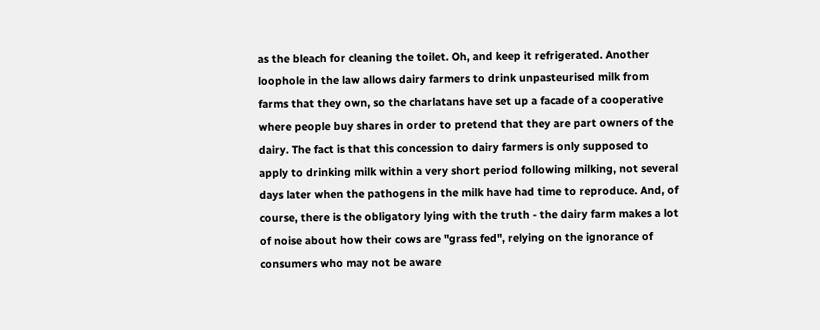as the bleach for cleaning the toilet. Oh, and keep it refrigerated. Another loophole in the law allows dairy farmers to drink unpasteurised milk from farms that they own, so the charlatans have set up a facade of a cooperative where people buy shares in order to pretend that they are part owners of the dairy. The fact is that this concession to dairy farmers is only supposed to apply to drinking milk within a very short period following milking, not several days later when the pathogens in the milk have had time to reproduce. And, of course, there is the obligatory lying with the truth - the dairy farm makes a lot of noise about how their cows are "grass fed", relying on the ignorance of consumers who may not be aware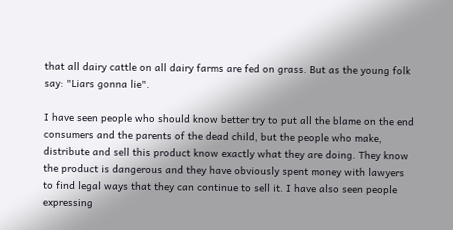that all dairy cattle on all dairy farms are fed on grass. But as the young folk say: "Liars gonna lie".

I have seen people who should know better try to put all the blame on the end consumers and the parents of the dead child, but the people who make, distribute and sell this product know exactly what they are doing. They know the product is dangerous and they have obviously spent money with lawyers to find legal ways that they can continue to sell it. I have also seen people expressing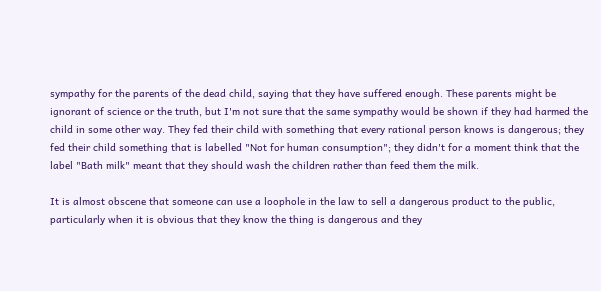sympathy for the parents of the dead child, saying that they have suffered enough. These parents might be ignorant of science or the truth, but I'm not sure that the same sympathy would be shown if they had harmed the child in some other way. They fed their child with something that every rational person knows is dangerous; they fed their child something that is labelled "Not for human consumption"; they didn't for a moment think that the label "Bath milk" meant that they should wash the children rather than feed them the milk.

It is almost obscene that someone can use a loophole in the law to sell a dangerous product to the public, particularly when it is obvious that they know the thing is dangerous and they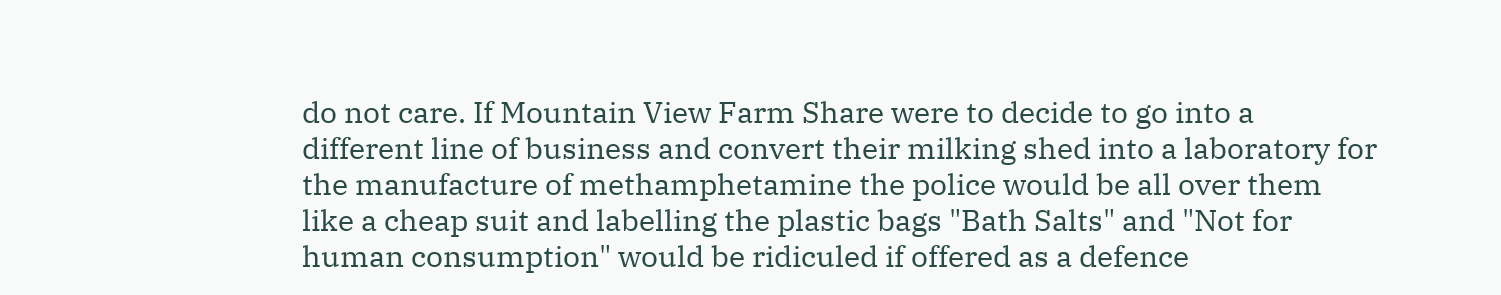do not care. If Mountain View Farm Share were to decide to go into a different line of business and convert their milking shed into a laboratory for the manufacture of methamphetamine the police would be all over them like a cheap suit and labelling the plastic bags "Bath Salts" and "Not for human consumption" would be ridiculed if offered as a defence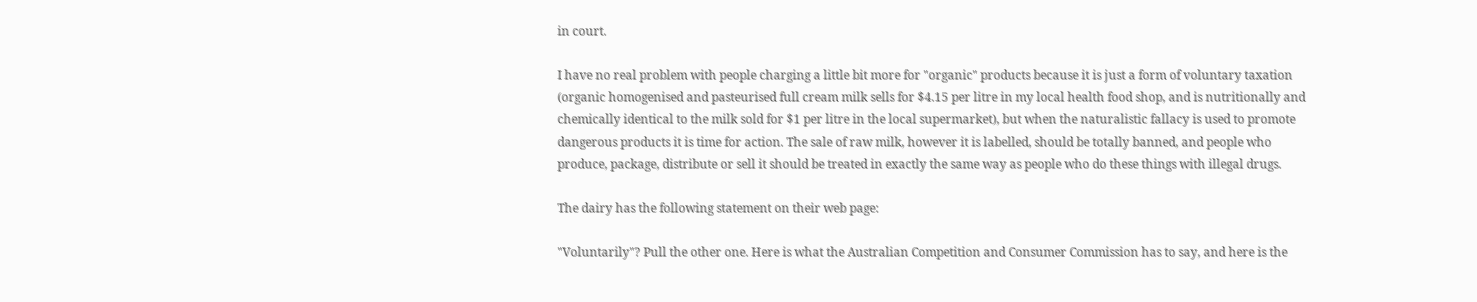in court.

I have no real problem with people charging a little bit more for "organic" products because it is just a form of voluntary taxation (organic homogenised and pasteurised full cream milk sells for $4.15 per litre in my local health food shop, and is nutritionally and chemically identical to the milk sold for $1 per litre in the local supermarket), but when the naturalistic fallacy is used to promote dangerous products it is time for action. The sale of raw milk, however it is labelled, should be totally banned, and people who produce, package, distribute or sell it should be treated in exactly the same way as people who do these things with illegal drugs.

The dairy has the following statement on their web page:

"Voluntarily"? Pull the other one. Here is what the Australian Competition and Consumer Commission has to say, and here is the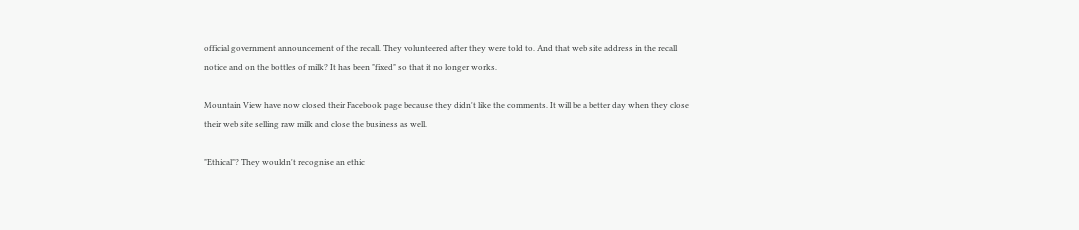official government announcement of the recall. They volunteered after they were told to. And that web site address in the recall notice and on the bottles of milk? It has been "fixed" so that it no longer works.

Mountain View have now closed their Facebook page because they didn't like the comments. It will be a better day when they close their web site selling raw milk and close the business as well.

"Ethical"? They wouldn't recognise an ethic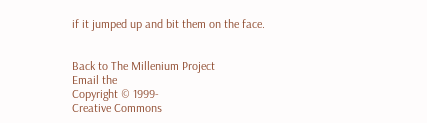if it jumped up and bit them on the face.


Back to The Millenium Project
Email the
Copyright © 1999-
Creative Commons